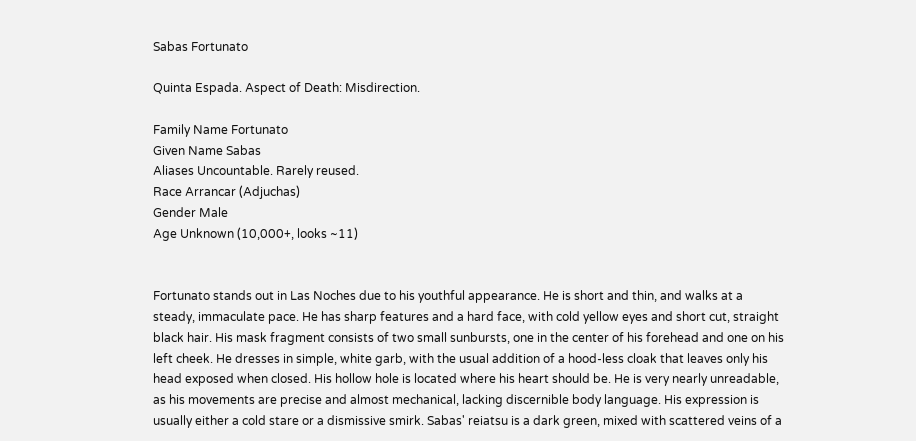Sabas Fortunato

Quinta Espada. Aspect of Death: Misdirection.

Family Name Fortunato
Given Name Sabas
Aliases Uncountable. Rarely reused.
Race Arrancar (Adjuchas)
Gender Male
Age Unknown (10,000+, looks ~11)


Fortunato stands out in Las Noches due to his youthful appearance. He is short and thin, and walks at a steady, immaculate pace. He has sharp features and a hard face, with cold yellow eyes and short cut, straight black hair. His mask fragment consists of two small sunbursts, one in the center of his forehead and one on his left cheek. He dresses in simple, white garb, with the usual addition of a hood-less cloak that leaves only his head exposed when closed. His hollow hole is located where his heart should be. He is very nearly unreadable, as his movements are precise and almost mechanical, lacking discernible body language. His expression is usually either a cold stare or a dismissive smirk. Sabas' reiatsu is a dark green, mixed with scattered veins of a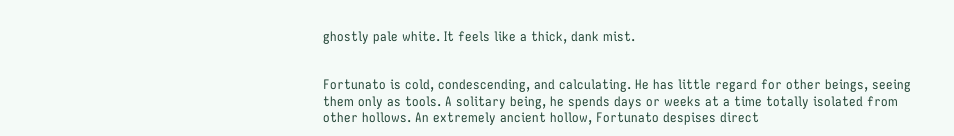ghostly pale white. It feels like a thick, dank mist.


Fortunato is cold, condescending, and calculating. He has little regard for other beings, seeing them only as tools. A solitary being, he spends days or weeks at a time totally isolated from other hollows. An extremely ancient hollow, Fortunato despises direct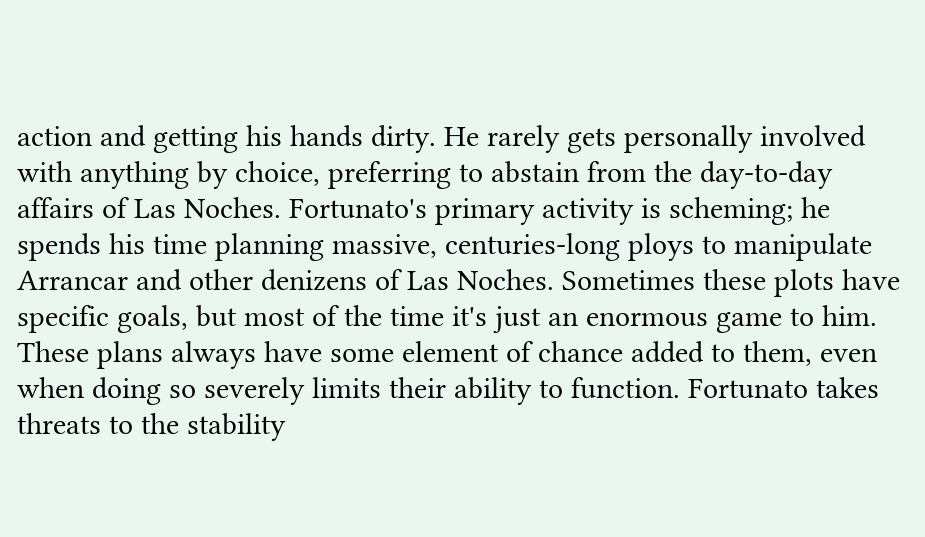action and getting his hands dirty. He rarely gets personally involved with anything by choice, preferring to abstain from the day-to-day affairs of Las Noches. Fortunato's primary activity is scheming; he spends his time planning massive, centuries-long ploys to manipulate Arrancar and other denizens of Las Noches. Sometimes these plots have specific goals, but most of the time it's just an enormous game to him. These plans always have some element of chance added to them, even when doing so severely limits their ability to function. Fortunato takes threats to the stability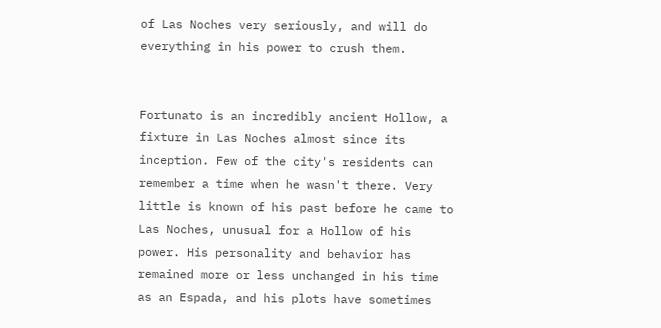of Las Noches very seriously, and will do everything in his power to crush them.


Fortunato is an incredibly ancient Hollow, a fixture in Las Noches almost since its inception. Few of the city's residents can remember a time when he wasn't there. Very little is known of his past before he came to Las Noches, unusual for a Hollow of his power. His personality and behavior has remained more or less unchanged in his time as an Espada, and his plots have sometimes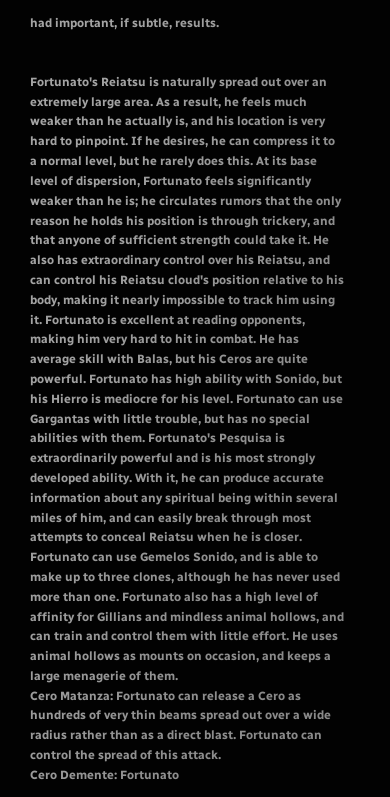had important, if subtle, results.


Fortunato's Reiatsu is naturally spread out over an extremely large area. As a result, he feels much weaker than he actually is, and his location is very hard to pinpoint. If he desires, he can compress it to a normal level, but he rarely does this. At its base level of dispersion, Fortunato feels significantly weaker than he is; he circulates rumors that the only reason he holds his position is through trickery, and that anyone of sufficient strength could take it. He also has extraordinary control over his Reiatsu, and can control his Reiatsu cloud's position relative to his body, making it nearly impossible to track him using it. Fortunato is excellent at reading opponents, making him very hard to hit in combat. He has average skill with Balas, but his Ceros are quite powerful. Fortunato has high ability with Sonido, but his Hierro is mediocre for his level. Fortunato can use Gargantas with little trouble, but has no special abilities with them. Fortunato's Pesquisa is extraordinarily powerful and is his most strongly developed ability. With it, he can produce accurate information about any spiritual being within several miles of him, and can easily break through most attempts to conceal Reiatsu when he is closer. Fortunato can use Gemelos Sonido, and is able to make up to three clones, although he has never used more than one. Fortunato also has a high level of affinity for Gillians and mindless animal hollows, and can train and control them with little effort. He uses animal hollows as mounts on occasion, and keeps a large menagerie of them.
Cero Matanza: Fortunato can release a Cero as hundreds of very thin beams spread out over a wide radius rather than as a direct blast. Fortunato can control the spread of this attack.
Cero Demente: Fortunato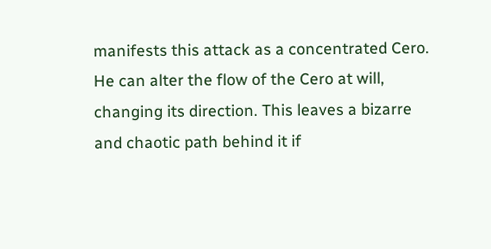manifests this attack as a concentrated Cero. He can alter the flow of the Cero at will, changing its direction. This leaves a bizarre and chaotic path behind it if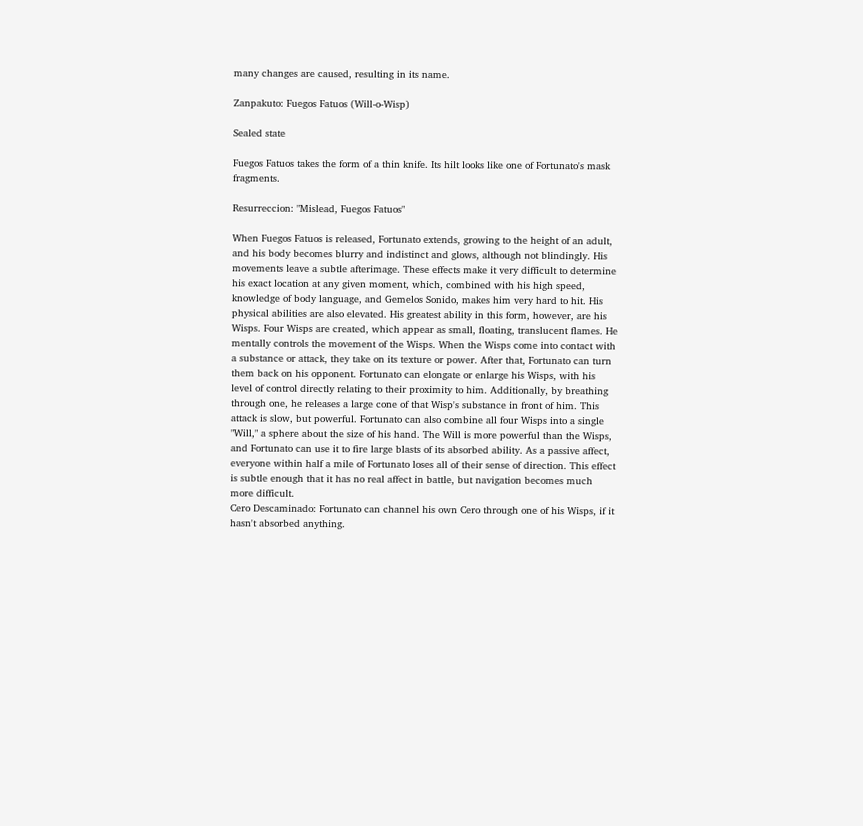many changes are caused, resulting in its name.

Zanpakuto: Fuegos Fatuos (Will-o-Wisp)

Sealed state

Fuegos Fatuos takes the form of a thin knife. Its hilt looks like one of Fortunato's mask fragments.

Resurreccion: "Mislead, Fuegos Fatuos"

When Fuegos Fatuos is released, Fortunato extends, growing to the height of an adult, and his body becomes blurry and indistinct and glows, although not blindingly. His movements leave a subtle afterimage. These effects make it very difficult to determine his exact location at any given moment, which, combined with his high speed, knowledge of body language, and Gemelos Sonido, makes him very hard to hit. His physical abilities are also elevated. His greatest ability in this form, however, are his Wisps. Four Wisps are created, which appear as small, floating, translucent flames. He mentally controls the movement of the Wisps. When the Wisps come into contact with a substance or attack, they take on its texture or power. After that, Fortunato can turn them back on his opponent. Fortunato can elongate or enlarge his Wisps, with his level of control directly relating to their proximity to him. Additionally, by breathing through one, he releases a large cone of that Wisp's substance in front of him. This attack is slow, but powerful. Fortunato can also combine all four Wisps into a single "Will," a sphere about the size of his hand. The Will is more powerful than the Wisps, and Fortunato can use it to fire large blasts of its absorbed ability. As a passive affect, everyone within half a mile of Fortunato loses all of their sense of direction. This effect is subtle enough that it has no real affect in battle, but navigation becomes much more difficult.
Cero Descaminado: Fortunato can channel his own Cero through one of his Wisps, if it hasn't absorbed anything.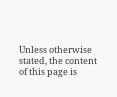Unless otherwise stated, the content of this page is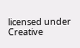licensed under Creative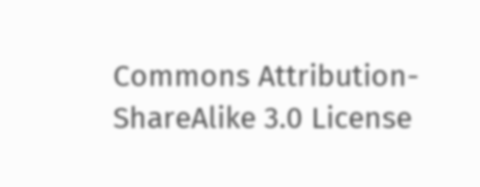Commons Attribution-ShareAlike 3.0 License